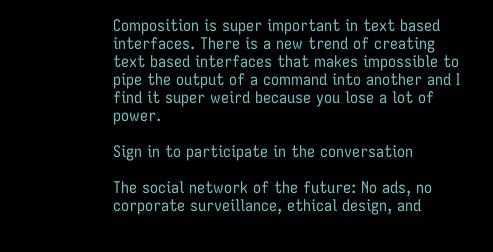Composition is super important in text based interfaces. There is a new trend of creating text based interfaces that makes impossible to pipe the output of a command into another and I find it super weird because you lose a lot of power.

Sign in to participate in the conversation

The social network of the future: No ads, no corporate surveillance, ethical design, and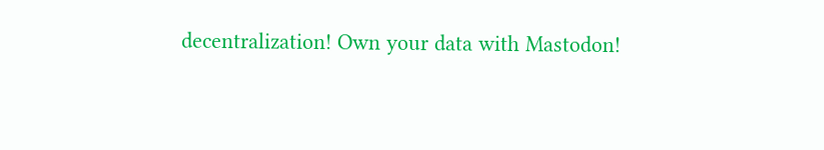decentralization! Own your data with Mastodon!